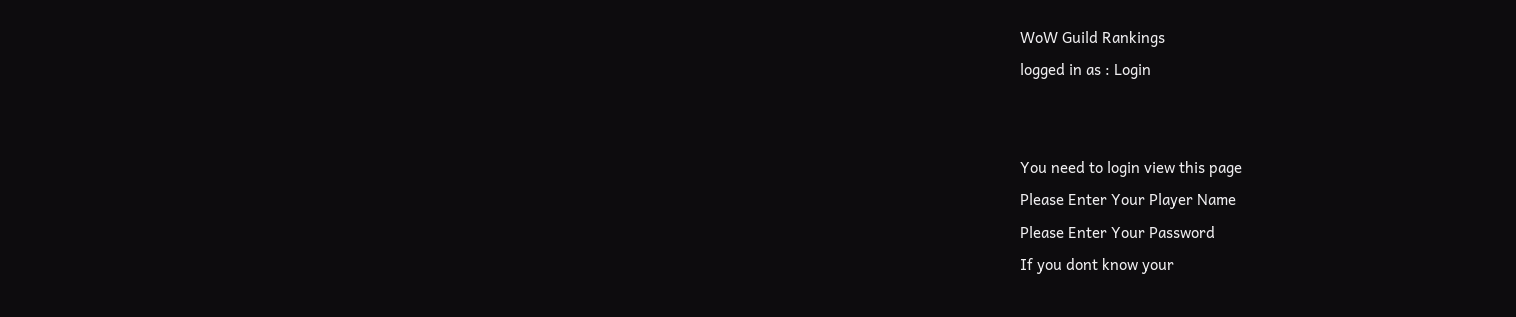WoW Guild Rankings
logged in as : Login


You need to login view this page
Please Enter Your Player Name
Please Enter Your Password
If you dont know your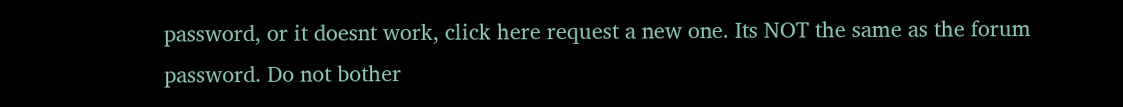password, or it doesnt work, click here request a new one. Its NOT the same as the forum password. Do not bother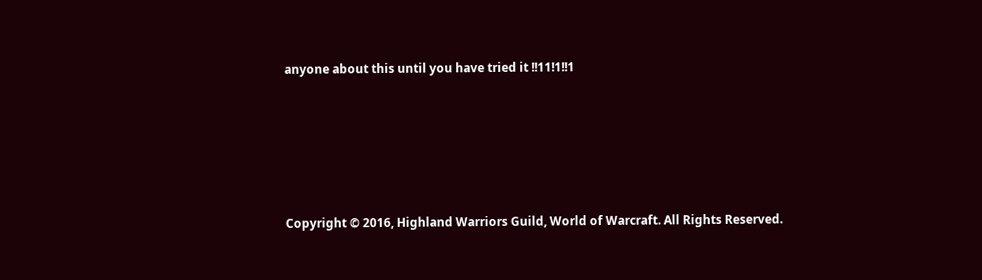anyone about this until you have tried it !!11!1!!1





Copyright © 2016, Highland Warriors Guild, World of Warcraft. All Rights Reserved.